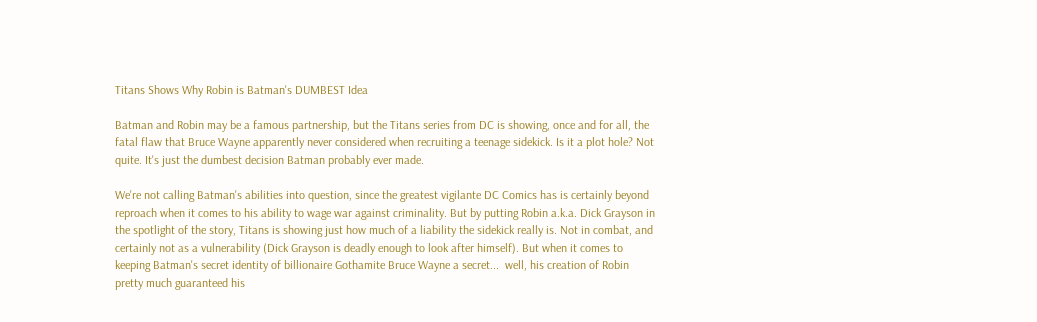Titans Shows Why Robin is Batman's DUMBEST Idea

Batman and Robin may be a famous partnership, but the Titans series from DC is showing, once and for all, the fatal flaw that Bruce Wayne apparently never considered when recruiting a teenage sidekick. Is it a plot hole? Not quite. It's just the dumbest decision Batman probably ever made.

We're not calling Batman's abilities into question, since the greatest vigilante DC Comics has is certainly beyond reproach when it comes to his ability to wage war against criminality. But by putting Robin a.k.a. Dick Grayson in the spotlight of the story, Titans is showing just how much of a liability the sidekick really is. Not in combat, and certainly not as a vulnerability (Dick Grayson is deadly enough to look after himself). But when it comes to keeping Batman's secret identity of billionaire Gothamite Bruce Wayne a secret...  well, his creation of Robin pretty much guaranteed his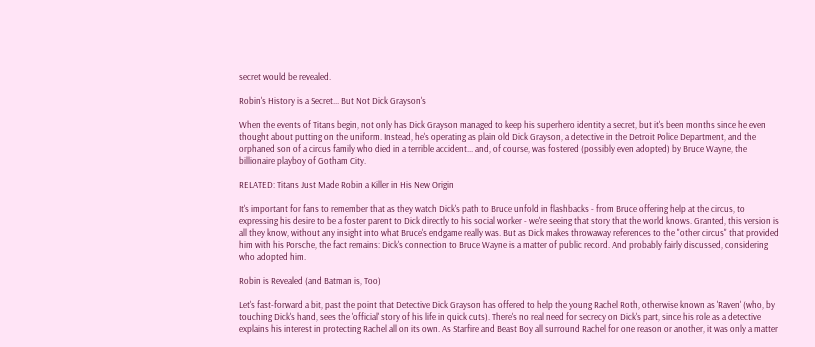secret would be revealed.

Robin's History is a Secret... But Not Dick Grayson's

When the events of Titans begin, not only has Dick Grayson managed to keep his superhero identity a secret, but it's been months since he even thought about putting on the uniform. Instead, he's operating as plain old Dick Grayson, a detective in the Detroit Police Department, and the orphaned son of a circus family who died in a terrible accident... and, of course, was fostered (possibly even adopted) by Bruce Wayne, the billionaire playboy of Gotham City.

RELATED: Titans Just Made Robin a Killer in His New Origin

It's important for fans to remember that as they watch Dick's path to Bruce unfold in flashbacks - from Bruce offering help at the circus, to expressing his desire to be a foster parent to Dick directly to his social worker - we're seeing that story that the world knows. Granted, this version is all they know, without any insight into what Bruce's endgame really was. But as Dick makes throwaway references to the "other circus" that provided him with his Porsche, the fact remains: Dick's connection to Bruce Wayne is a matter of public record. And probably fairly discussed, considering who adopted him.

Robin is Revealed (and Batman is, Too)

Let's fast-forward a bit, past the point that Detective Dick Grayson has offered to help the young Rachel Roth, otherwise known as 'Raven' (who, by touching Dick's hand, sees the 'official' story of his life in quick cuts). There's no real need for secrecy on Dick's part, since his role as a detective explains his interest in protecting Rachel all on its own. As Starfire and Beast Boy all surround Rachel for one reason or another, it was only a matter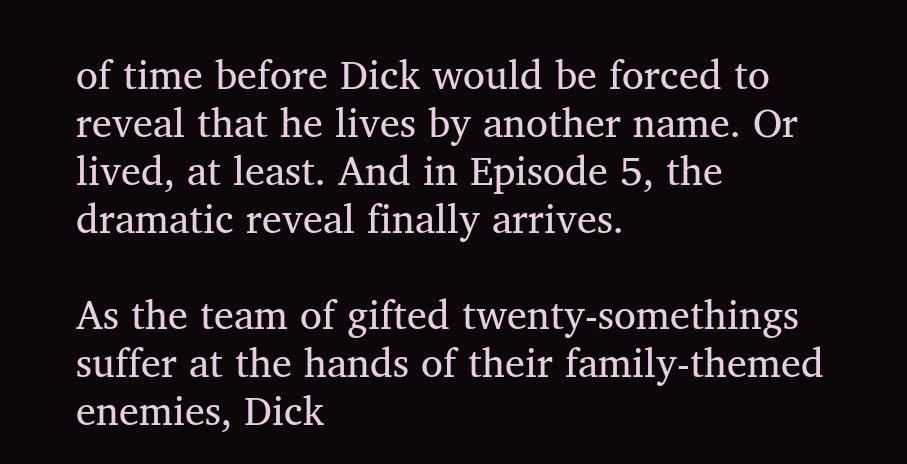of time before Dick would be forced to reveal that he lives by another name. Or lived, at least. And in Episode 5, the dramatic reveal finally arrives.

As the team of gifted twenty-somethings suffer at the hands of their family-themed enemies, Dick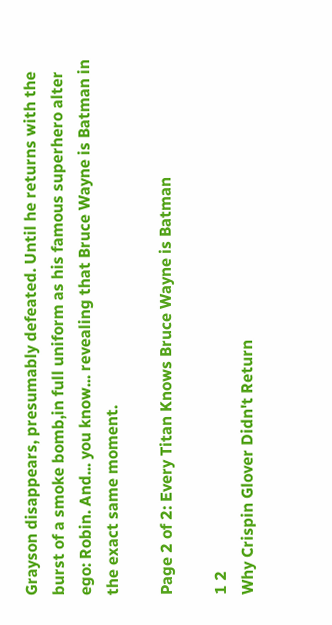Grayson disappears, presumably defeated. Until he returns with the burst of a smoke bomb,in full uniform as his famous superhero alter ego: Robin. And... you know... revealing that Bruce Wayne is Batman in the exact same moment.

Page 2 of 2: Every Titan Knows Bruce Wayne is Batman

1 2
Why Crispin Glover Didn't Return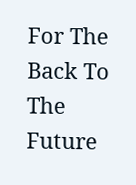For The Back To The Future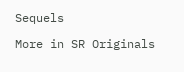Sequels

More in SR Originals